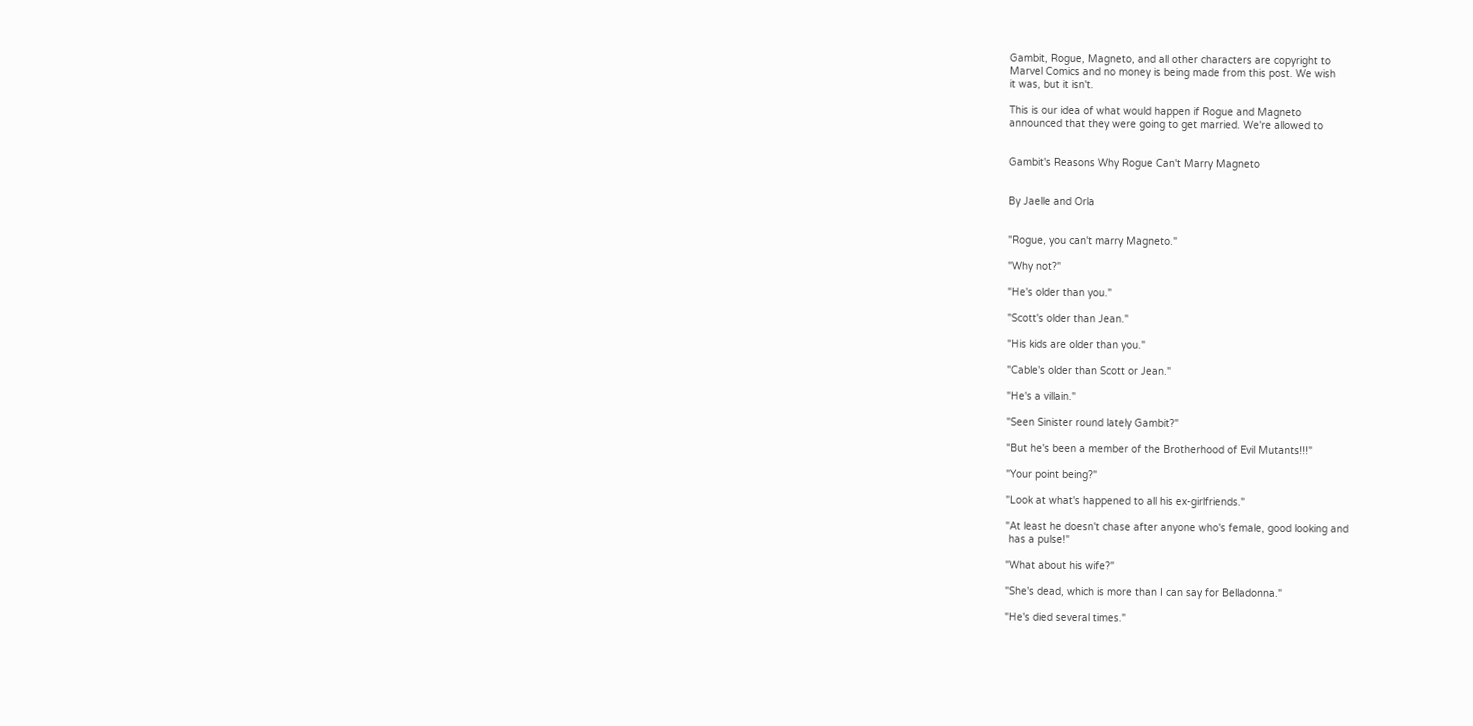Gambit, Rogue, Magneto, and all other characters are copyright to
Marvel Comics and no money is being made from this post. We wish
it was, but it isn't.

This is our idea of what would happen if Rogue and Magneto
announced that they were going to get married. We're allowed to


Gambit's Reasons Why Rogue Can't Marry Magneto


By Jaelle and Orla


"Rogue, you can't marry Magneto."

"Why not?"

"He's older than you."

"Scott's older than Jean."

"His kids are older than you."

"Cable's older than Scott or Jean."

"He's a villain."

"Seen Sinister round lately Gambit?"

"But he's been a member of the Brotherhood of Evil Mutants!!!"

"Your point being?"

"Look at what's happened to all his ex-girlfriends."

"At least he doesn't chase after anyone who's female, good looking and
 has a pulse!"

"What about his wife?"

"She's dead, which is more than I can say for Belladonna."

"He's died several times."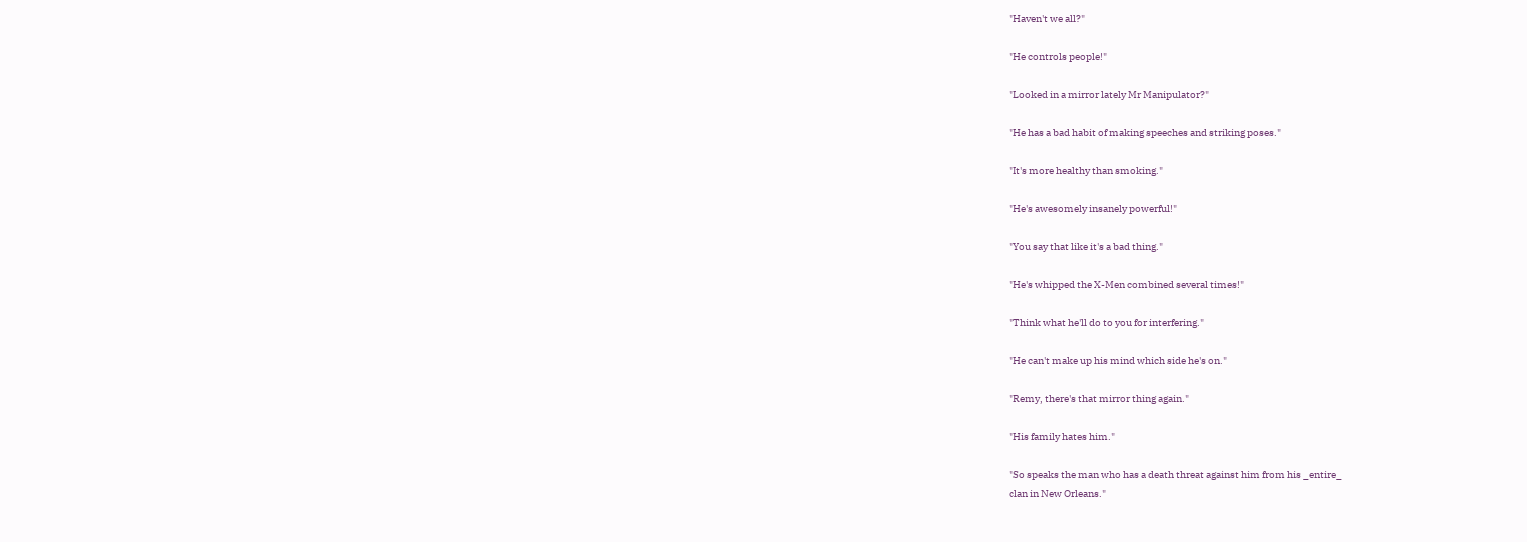"Haven't we all?"

"He controls people!"

"Looked in a mirror lately Mr Manipulator?"

"He has a bad habit of making speeches and striking poses."

"It's more healthy than smoking."

"He's awesomely insanely powerful!"

"You say that like it's a bad thing."

"He's whipped the X-Men combined several times!"

"Think what he'll do to you for interfering."

"He can't make up his mind which side he's on."

"Remy, there's that mirror thing again."

"His family hates him."

"So speaks the man who has a death threat against him from his _entire_
clan in New Orleans."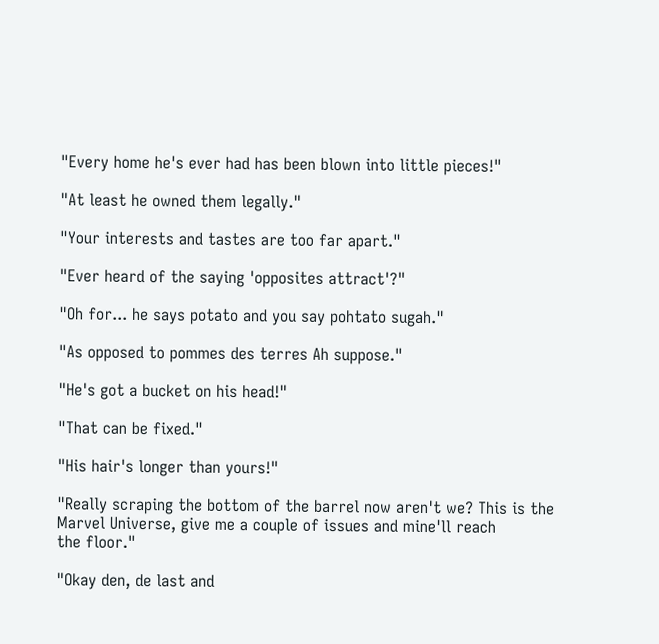"Every home he's ever had has been blown into little pieces!"

"At least he owned them legally."

"Your interests and tastes are too far apart."

"Ever heard of the saying 'opposites attract'?"

"Oh for... he says potato and you say pohtato sugah."

"As opposed to pommes des terres Ah suppose."

"He's got a bucket on his head!"

"That can be fixed."

"His hair's longer than yours!"

"Really scraping the bottom of the barrel now aren't we? This is the
Marvel Universe, give me a couple of issues and mine'll reach
the floor."

"Okay den, de last and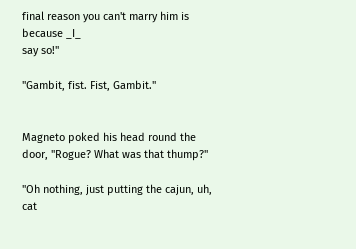final reason you can't marry him is because _I_
say so!"

"Gambit, fist. Fist, Gambit."


Magneto poked his head round the door, "Rogue? What was that thump?"

"Oh nothing, just putting the cajun, uh, cat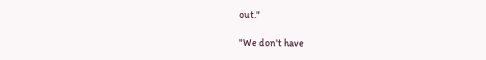out."

"We don't have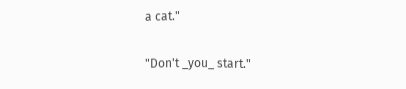a cat."

"Don't _you_ start."